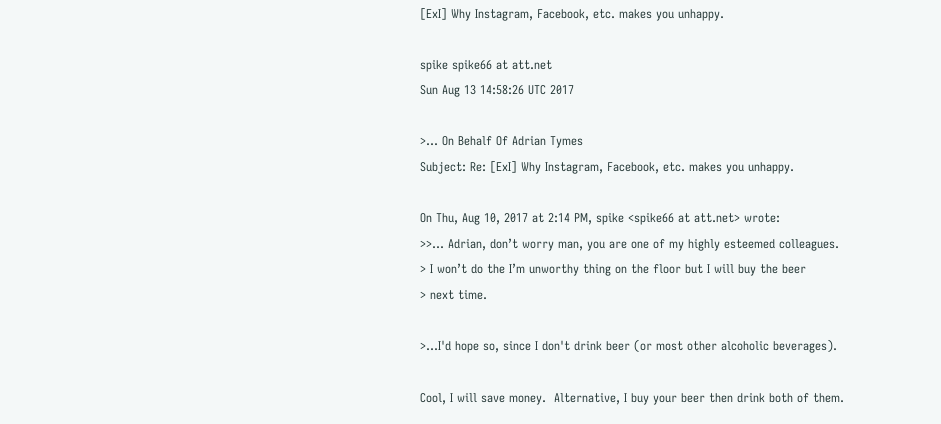[ExI] Why Instagram, Facebook, etc. makes you unhappy.

spike spike66 at att.net
Sun Aug 13 14:58:26 UTC 2017

>... On Behalf Of Adrian Tymes
Subject: Re: [ExI] Why Instagram, Facebook, etc. makes you unhappy.

On Thu, Aug 10, 2017 at 2:14 PM, spike <spike66 at att.net> wrote:
>>... Adrian, don’t worry man, you are one of my highly esteemed colleagues.
> I won’t do the I’m unworthy thing on the floor but I will buy the beer
> next time.

>...I'd hope so, since I don't drink beer (or most other alcoholic beverages).

Cool, I will save money.  Alternative, I buy your beer then drink both of them.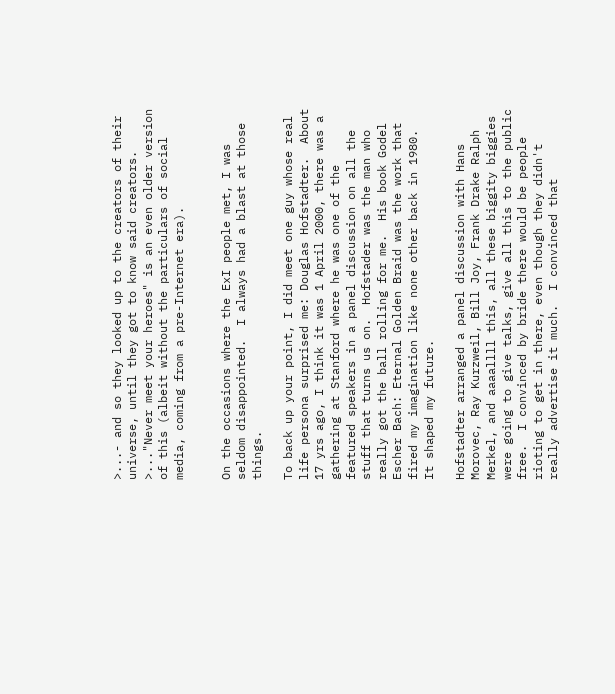>...- and so they looked up to the creators of their universe, until they got to know said creators.
>..."Never meet your heroes" is an even older version of this (albeit without the particulars of social media, coming from a pre-Internet era).


On the occasions where the ExI people met, I was seldom disappointed.  I always had a blast at those things.

To back up your point, I did meet one guy whose real life persona surprised me: Douglas Hofstadter.  About 17 yrs ago, I think it was 1 April 2000, there was a gathering at Stanford where he was one of the featured speakers in a panel discussion on all the stuff that turns us on.  Hofstader was the man who really got the ball rolling for me.  His book Godel Escher Bach: Eternal Golden Braid was the work that fired my imagination like none other back in 1980.  It shaped my future.

Hofstadter arranged a panel discussion with Hans Morovec, Ray Kurzweil, Bill Joy, Frank Drake Ralph Merkel, and aaaallll this, all these biggity biggies were going to give talks, give all this to the public free.  I convinced by bride there would be people rioting to get in there, even though they didn't really advertise it much.  I convinced that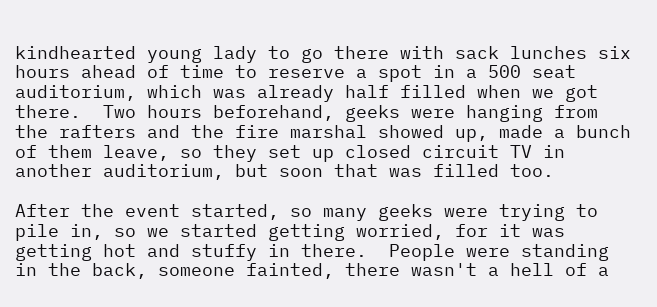kindhearted young lady to go there with sack lunches six hours ahead of time to reserve a spot in a 500 seat auditorium, which was already half filled when we got there.  Two hours beforehand, geeks were hanging from the rafters and the fire marshal showed up, made a bunch of them leave, so they set up closed circuit TV in another auditorium, but soon that was filled too.

After the event started, so many geeks were trying to pile in, so we started getting worried, for it was getting hot and stuffy in there.  People were standing in the back, someone fainted, there wasn't a hell of a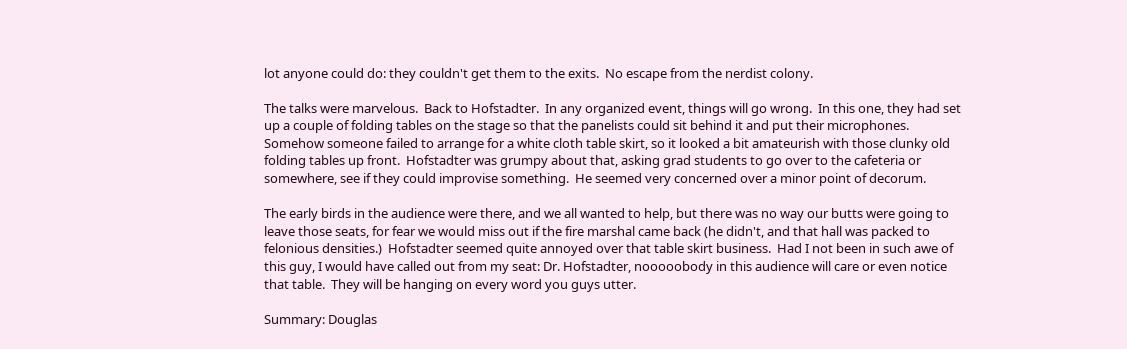lot anyone could do: they couldn't get them to the exits.  No escape from the nerdist colony.

The talks were marvelous.  Back to Hofstadter.  In any organized event, things will go wrong.  In this one, they had set up a couple of folding tables on the stage so that the panelists could sit behind it and put their microphones.  Somehow someone failed to arrange for a white cloth table skirt, so it looked a bit amateurish with those clunky old folding tables up front.  Hofstadter was grumpy about that, asking grad students to go over to the cafeteria or somewhere, see if they could improvise something.  He seemed very concerned over a minor point of decorum.

The early birds in the audience were there, and we all wanted to help, but there was no way our butts were going to leave those seats, for fear we would miss out if the fire marshal came back (he didn't, and that hall was packed to felonious densities.)  Hofstadter seemed quite annoyed over that table skirt business.  Had I not been in such awe of this guy, I would have called out from my seat: Dr. Hofstadter, nooooobody in this audience will care or even notice that table.  They will be hanging on every word you guys utter.

Summary: Douglas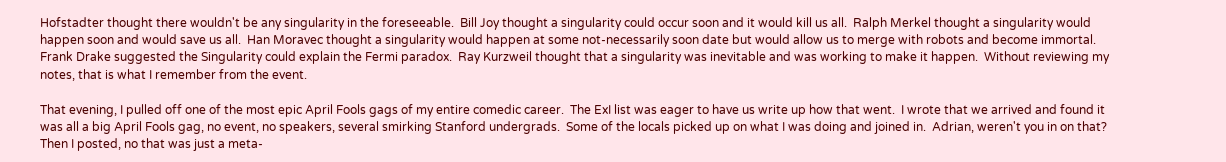Hofstadter thought there wouldn't be any singularity in the foreseeable.  Bill Joy thought a singularity could occur soon and it would kill us all.  Ralph Merkel thought a singularity would happen soon and would save us all.  Han Moravec thought a singularity would happen at some not-necessarily soon date but would allow us to merge with robots and become immortal.  Frank Drake suggested the Singularity could explain the Fermi paradox.  Ray Kurzweil thought that a singularity was inevitable and was working to make it happen.  Without reviewing my notes, that is what I remember from the event.

That evening, I pulled off one of the most epic April Fools gags of my entire comedic career.  The ExI list was eager to have us write up how that went.  I wrote that we arrived and found it was all a big April Fools gag, no event, no speakers, several smirking Stanford undergrads.  Some of the locals picked up on what I was doing and joined in.  Adrian, weren't you in on that?  Then I posted, no that was just a meta-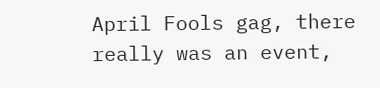April Fools gag, there really was an event,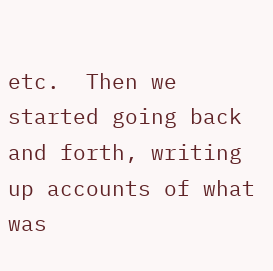etc.  Then we started going back and forth, writing up accounts of what was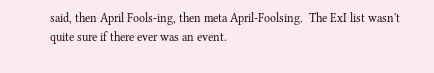said, then April Fools-ing, then meta April-Foolsing.  The ExI list wasn't quite sure if there ever was an event.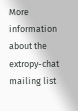More information about the extropy-chat mailing list